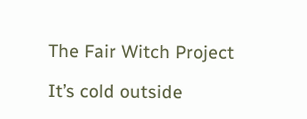The Fair Witch Project

It’s cold outside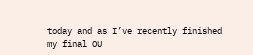today and as I’ve recently finished my final OU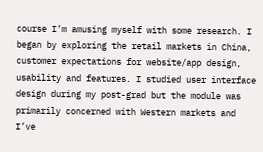course I’m amusing myself with some research. I began by exploring the retail markets in China, customer expectations for website/app design, usability and features. I studied user interface design during my post-grad but the module was primarily concerned with Western markets and I’ve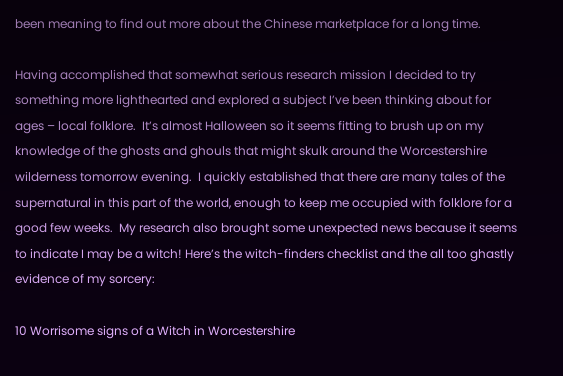been meaning to find out more about the Chinese marketplace for a long time.

Having accomplished that somewhat serious research mission I decided to try something more lighthearted and explored a subject I’ve been thinking about for ages – local folklore.  It’s almost Halloween so it seems fitting to brush up on my knowledge of the ghosts and ghouls that might skulk around the Worcestershire wilderness tomorrow evening.  I quickly established that there are many tales of the supernatural in this part of the world, enough to keep me occupied with folklore for a good few weeks.  My research also brought some unexpected news because it seems to indicate I may be a witch! Here’s the witch-finders checklist and the all too ghastly evidence of my sorcery:

10 Worrisome signs of a Witch in Worcestershire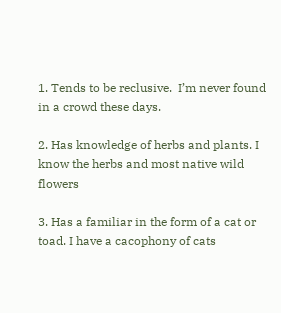1. Tends to be reclusive.  I’m never found in a crowd these days.

2. Has knowledge of herbs and plants. I know the herbs and most native wild flowers

3. Has a familiar in the form of a cat or toad. I have a cacophony of cats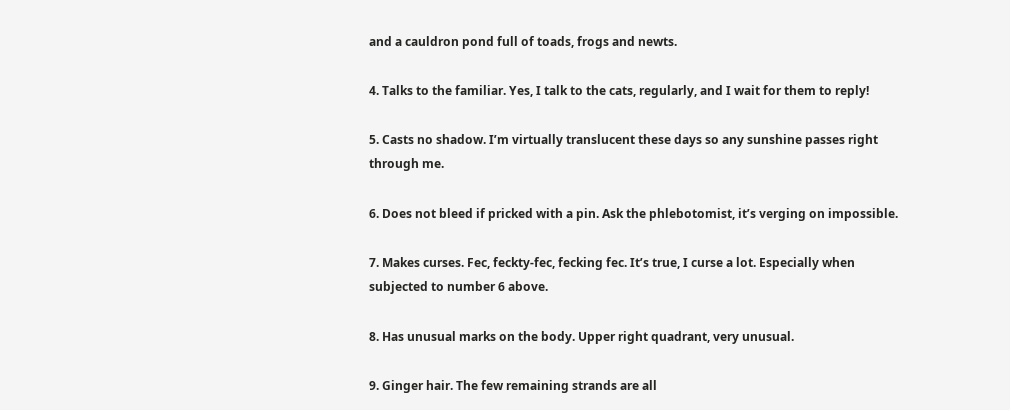and a cauldron pond full of toads, frogs and newts.

4. Talks to the familiar. Yes, I talk to the cats, regularly, and I wait for them to reply!

5. Casts no shadow. I’m virtually translucent these days so any sunshine passes right through me.

6. Does not bleed if pricked with a pin. Ask the phlebotomist, it’s verging on impossible.

7. Makes curses. Fec, feckty-fec, fecking fec. It’s true, I curse a lot. Especially when subjected to number 6 above.

8. Has unusual marks on the body. Upper right quadrant, very unusual.

9. Ginger hair. The few remaining strands are all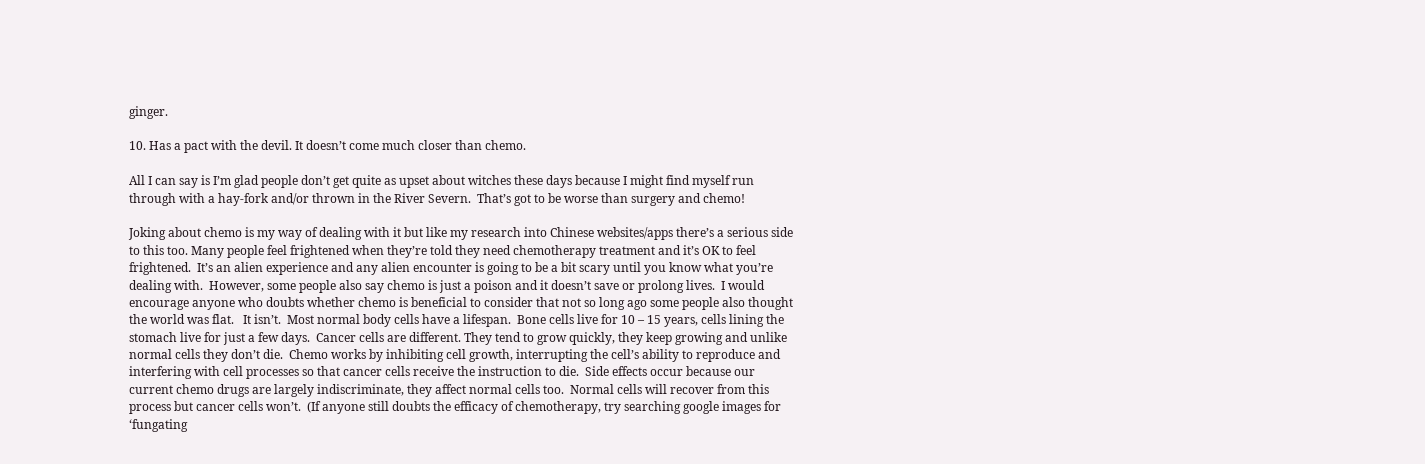ginger.

10. Has a pact with the devil. It doesn’t come much closer than chemo.

All I can say is I’m glad people don’t get quite as upset about witches these days because I might find myself run through with a hay-fork and/or thrown in the River Severn.  That’s got to be worse than surgery and chemo!

Joking about chemo is my way of dealing with it but like my research into Chinese websites/apps there’s a serious side to this too. Many people feel frightened when they’re told they need chemotherapy treatment and it’s OK to feel frightened.  It’s an alien experience and any alien encounter is going to be a bit scary until you know what you’re dealing with.  However, some people also say chemo is just a poison and it doesn’t save or prolong lives.  I would encourage anyone who doubts whether chemo is beneficial to consider that not so long ago some people also thought the world was flat.   It isn’t.  Most normal body cells have a lifespan.  Bone cells live for 10 – 15 years, cells lining the stomach live for just a few days.  Cancer cells are different. They tend to grow quickly, they keep growing and unlike normal cells they don’t die.  Chemo works by inhibiting cell growth, interrupting the cell’s ability to reproduce and interfering with cell processes so that cancer cells receive the instruction to die.  Side effects occur because our current chemo drugs are largely indiscriminate, they affect normal cells too.  Normal cells will recover from this process but cancer cells won’t.  (If anyone still doubts the efficacy of chemotherapy, try searching google images for ‘fungating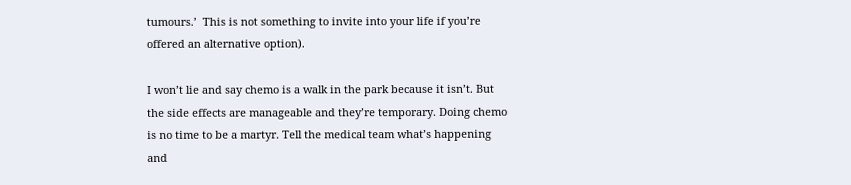tumours.’  This is not something to invite into your life if you’re offered an alternative option).

I won’t lie and say chemo is a walk in the park because it isn’t. But the side effects are manageable and they’re temporary. Doing chemo is no time to be a martyr. Tell the medical team what’s happening and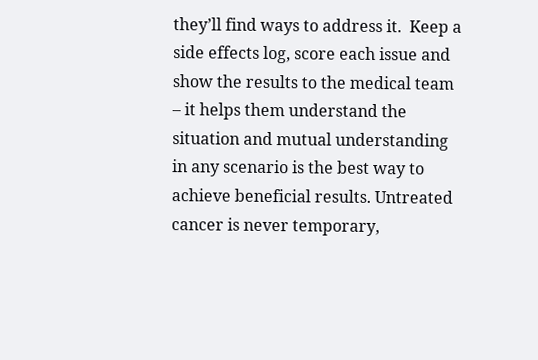they’ll find ways to address it.  Keep a side effects log, score each issue and show the results to the medical team – it helps them understand the situation and mutual understanding in any scenario is the best way to achieve beneficial results. Untreated cancer is never temporary,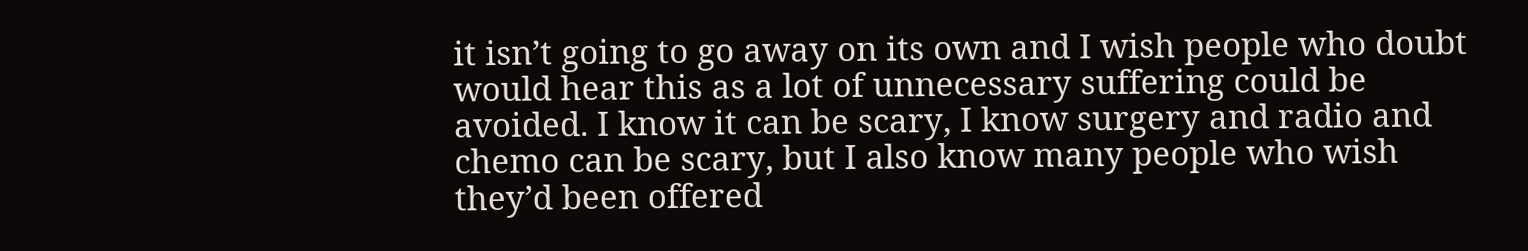it isn’t going to go away on its own and I wish people who doubt would hear this as a lot of unnecessary suffering could be avoided. I know it can be scary, I know surgery and radio and chemo can be scary, but I also know many people who wish they’d been offered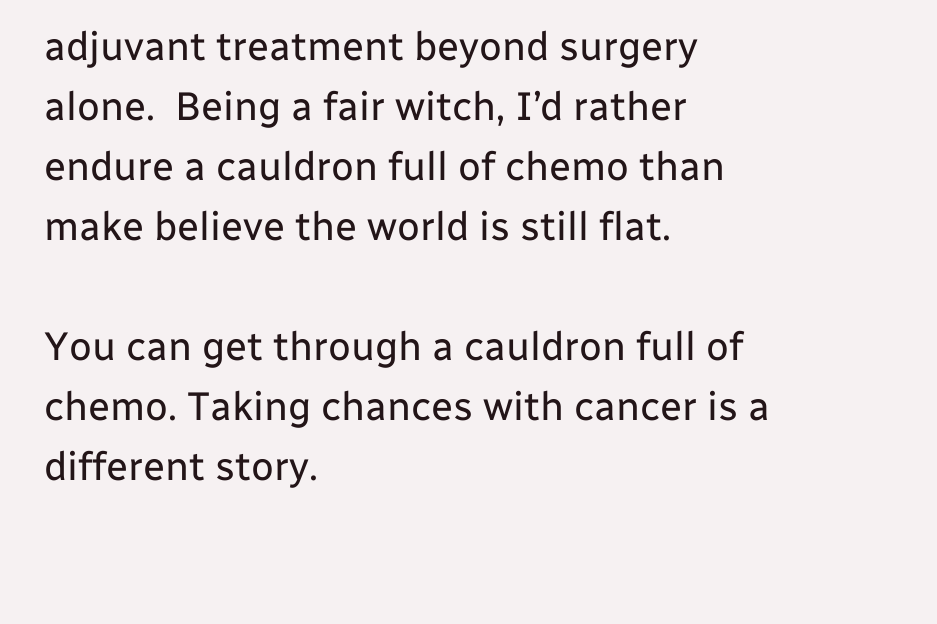adjuvant treatment beyond surgery alone.  Being a fair witch, I’d rather endure a cauldron full of chemo than make believe the world is still flat.

You can get through a cauldron full of chemo. Taking chances with cancer is a different story.